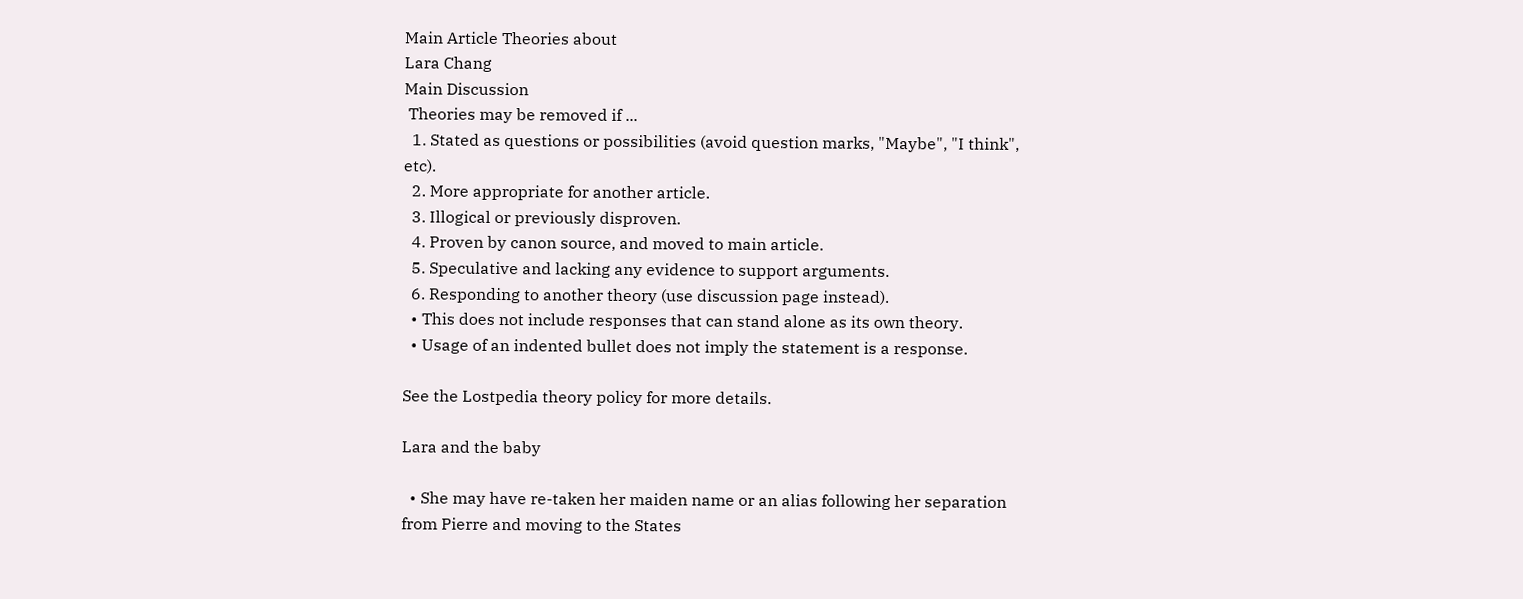Main Article Theories about
Lara Chang
Main Discussion
 Theories may be removed if ...
  1. Stated as questions or possibilities (avoid question marks, "Maybe", "I think", etc).
  2. More appropriate for another article.
  3. Illogical or previously disproven.
  4. Proven by canon source, and moved to main article.
  5. Speculative and lacking any evidence to support arguments.
  6. Responding to another theory (use discussion page instead).
  • This does not include responses that can stand alone as its own theory.
  • Usage of an indented bullet does not imply the statement is a response.

See the Lostpedia theory policy for more details.

Lara and the baby

  • She may have re-taken her maiden name or an alias following her separation from Pierre and moving to the States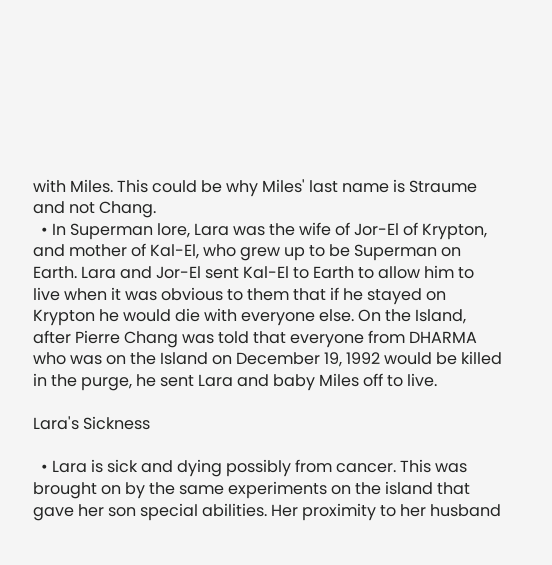with Miles. This could be why Miles' last name is Straume and not Chang.
  • In Superman lore, Lara was the wife of Jor-El of Krypton, and mother of Kal-El, who grew up to be Superman on Earth. Lara and Jor-El sent Kal-El to Earth to allow him to live when it was obvious to them that if he stayed on Krypton he would die with everyone else. On the Island, after Pierre Chang was told that everyone from DHARMA who was on the Island on December 19, 1992 would be killed in the purge, he sent Lara and baby Miles off to live.

Lara's Sickness

  • Lara is sick and dying possibly from cancer. This was brought on by the same experiments on the island that gave her son special abilities. Her proximity to her husband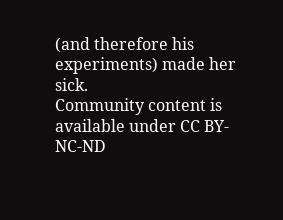(and therefore his experiments) made her sick.
Community content is available under CC BY-NC-ND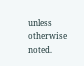unless otherwise noted.